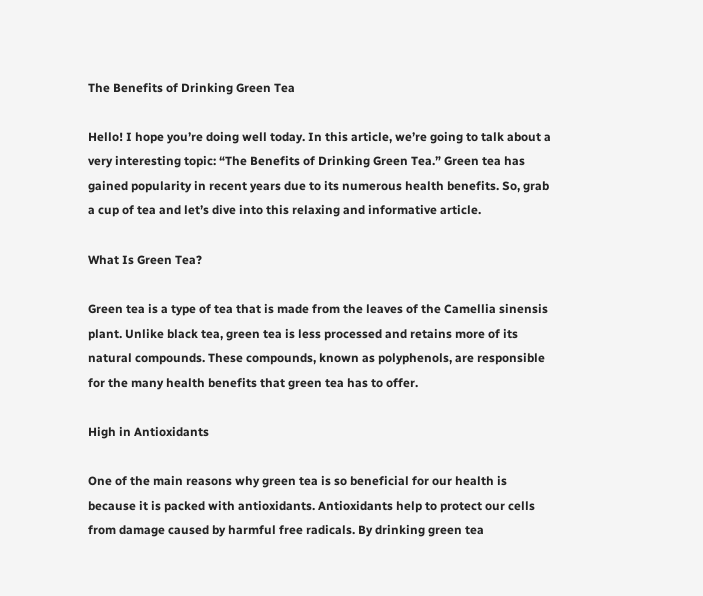The Benefits of Drinking Green Tea

Hello! I hope you’re doing well today. In this article, we’re going to talk about a very interesting topic: “The Benefits of Drinking Green Tea.” Green tea has gained popularity in recent years due to its numerous health benefits. So, grab a cup of tea and let’s dive into this relaxing and informative article.

What Is Green Tea?

Green tea is a type of tea that is made from the leaves of the Camellia sinensis plant. Unlike black tea, green tea is less processed and retains more of its natural compounds. These compounds, known as polyphenols, are responsible for the many health benefits that green tea has to offer.

High in Antioxidants

One of the main reasons why green tea is so beneficial for our health is because it is packed with antioxidants. Antioxidants help to protect our cells from damage caused by harmful free radicals. By drinking green tea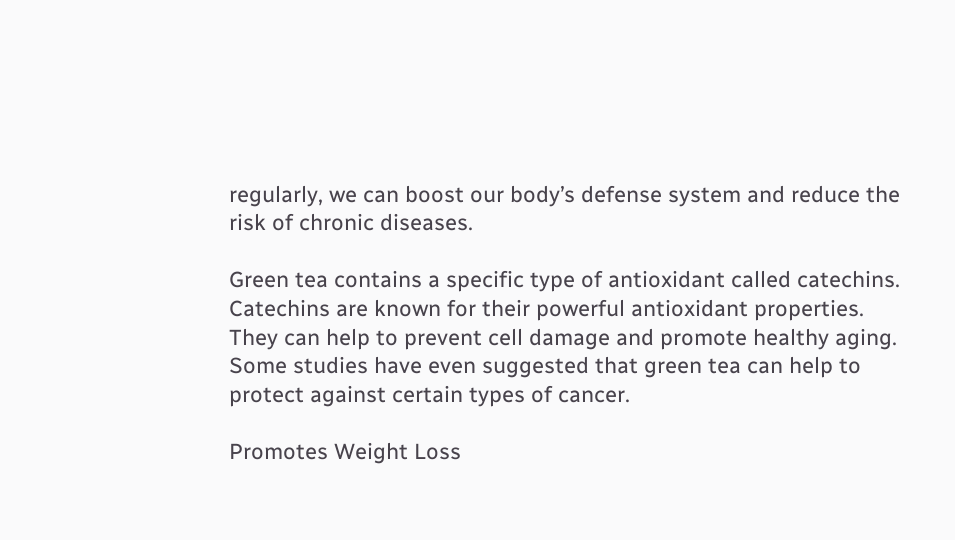regularly, we can boost our body’s defense system and reduce the risk of chronic diseases.

Green tea contains a specific type of antioxidant called catechins. Catechins are known for their powerful antioxidant properties. They can help to prevent cell damage and promote healthy aging. Some studies have even suggested that green tea can help to protect against certain types of cancer.

Promotes Weight Loss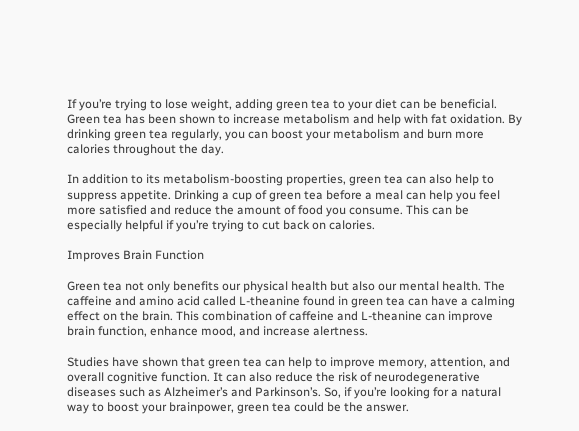If you’re trying to lose weight, adding green tea to your diet can be beneficial. Green tea has been shown to increase metabolism and help with fat oxidation. By drinking green tea regularly, you can boost your metabolism and burn more calories throughout the day.

In addition to its metabolism-boosting properties, green tea can also help to suppress appetite. Drinking a cup of green tea before a meal can help you feel more satisfied and reduce the amount of food you consume. This can be especially helpful if you’re trying to cut back on calories.

Improves Brain Function

Green tea not only benefits our physical health but also our mental health. The caffeine and amino acid called L-theanine found in green tea can have a calming effect on the brain. This combination of caffeine and L-theanine can improve brain function, enhance mood, and increase alertness.

Studies have shown that green tea can help to improve memory, attention, and overall cognitive function. It can also reduce the risk of neurodegenerative diseases such as Alzheimer’s and Parkinson’s. So, if you’re looking for a natural way to boost your brainpower, green tea could be the answer.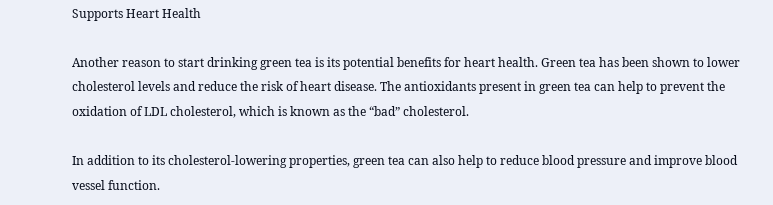Supports Heart Health

Another reason to start drinking green tea is its potential benefits for heart health. Green tea has been shown to lower cholesterol levels and reduce the risk of heart disease. The antioxidants present in green tea can help to prevent the oxidation of LDL cholesterol, which is known as the “bad” cholesterol.

In addition to its cholesterol-lowering properties, green tea can also help to reduce blood pressure and improve blood vessel function.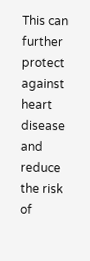This can further protect against heart disease and reduce the risk of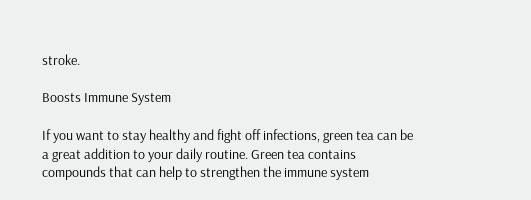stroke.

Boosts Immune System

If you want to stay healthy and fight off infections, green tea can be a great addition to your daily routine. Green tea contains compounds that can help to strengthen the immune system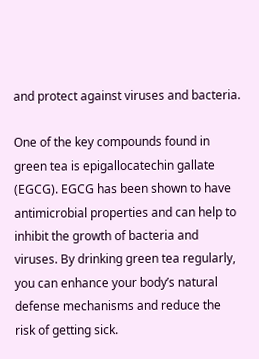and protect against viruses and bacteria.

One of the key compounds found in green tea is epigallocatechin gallate (EGCG). EGCG has been shown to have antimicrobial properties and can help to inhibit the growth of bacteria and viruses. By drinking green tea regularly, you can enhance your body’s natural defense mechanisms and reduce the risk of getting sick.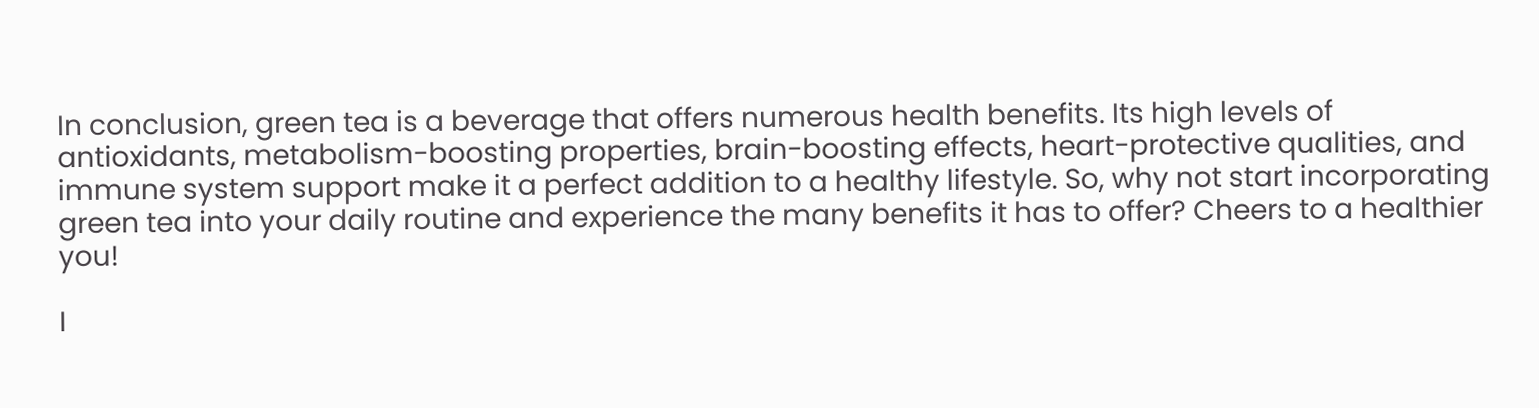In conclusion, green tea is a beverage that offers numerous health benefits. Its high levels of antioxidants, metabolism-boosting properties, brain-boosting effects, heart-protective qualities, and immune system support make it a perfect addition to a healthy lifestyle. So, why not start incorporating green tea into your daily routine and experience the many benefits it has to offer? Cheers to a healthier you!

I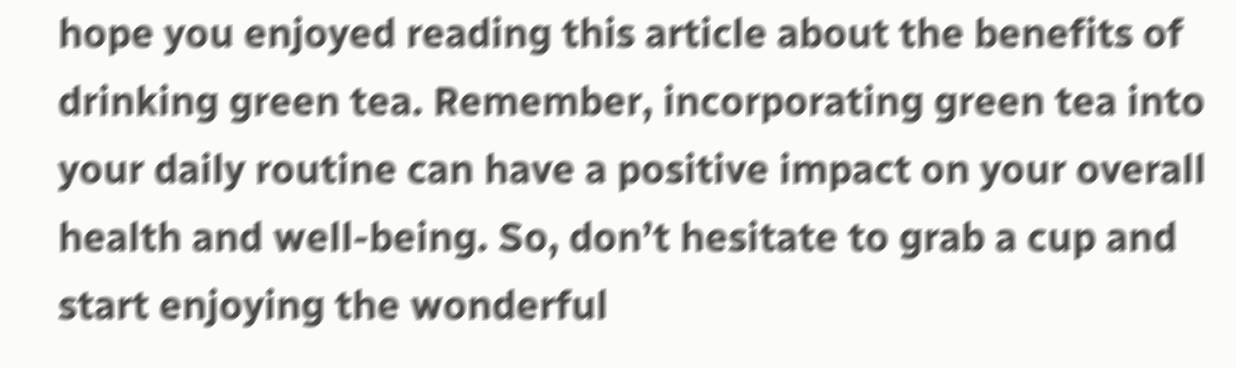hope you enjoyed reading this article about the benefits of drinking green tea. Remember, incorporating green tea into your daily routine can have a positive impact on your overall health and well-being. So, don’t hesitate to grab a cup and start enjoying the wonderful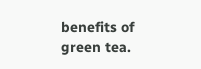benefits of green tea.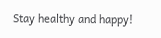Stay healthy and happy!